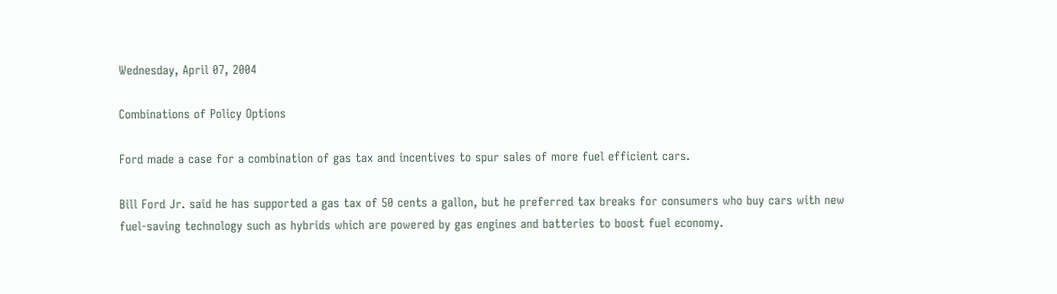Wednesday, April 07, 2004

Combinations of Policy Options

Ford made a case for a combination of gas tax and incentives to spur sales of more fuel efficient cars.

Bill Ford Jr. said he has supported a gas tax of 50 cents a gallon, but he preferred tax breaks for consumers who buy cars with new fuel-saving technology such as hybrids which are powered by gas engines and batteries to boost fuel economy.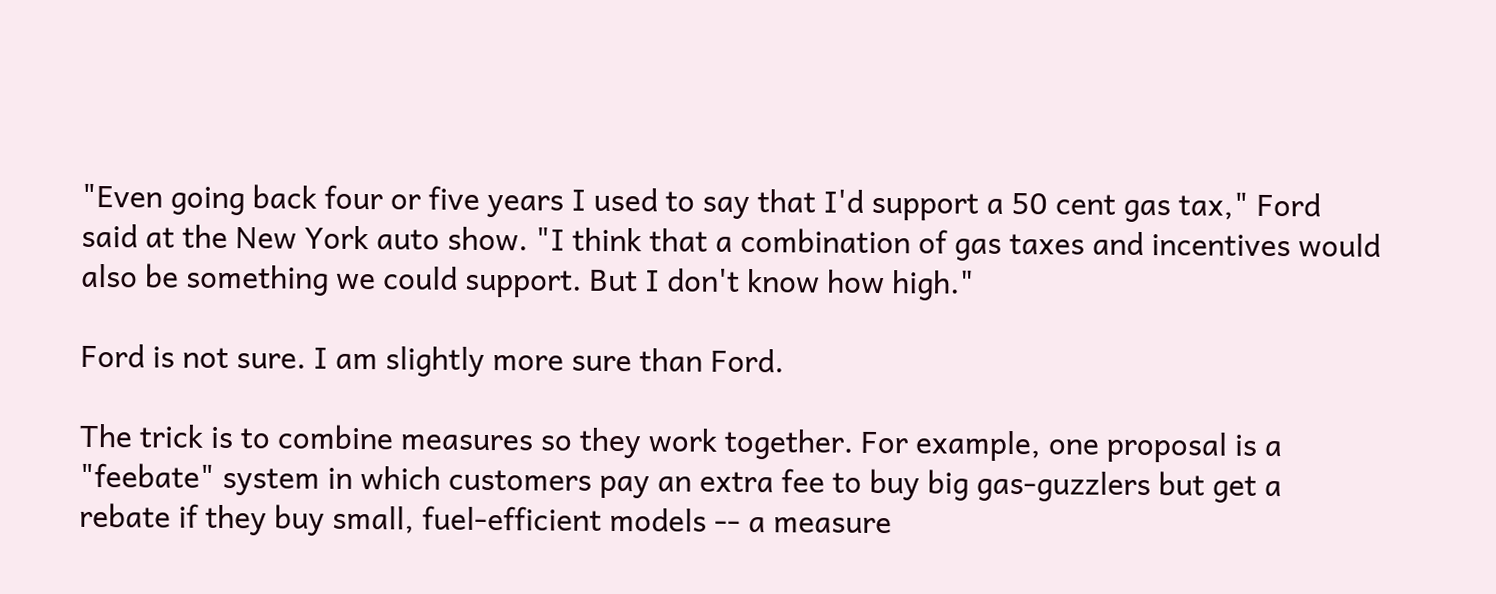"Even going back four or five years I used to say that I'd support a 50 cent gas tax," Ford said at the New York auto show. "I think that a combination of gas taxes and incentives would also be something we could support. But I don't know how high."

Ford is not sure. I am slightly more sure than Ford.

The trick is to combine measures so they work together. For example, one proposal is a "feebate" system in which customers pay an extra fee to buy big gas-guzzlers but get a rebate if they buy small, fuel-efficient models -- a measure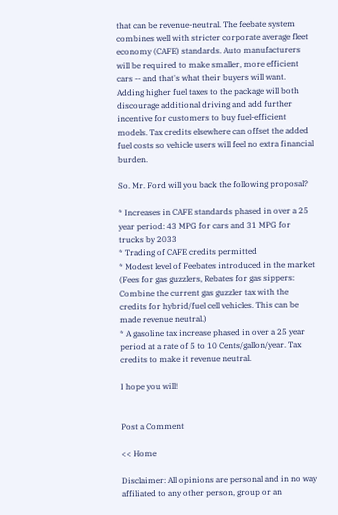that can be revenue-neutral. The feebate system combines well with stricter corporate average fleet economy (CAFE) standards. Auto manufacturers will be required to make smaller, more efficient cars -- and that's what their buyers will want. Adding higher fuel taxes to the package will both discourage additional driving and add further incentive for customers to buy fuel-efficient models. Tax credits elsewhere can offset the added fuel costs so vehicle users will feel no extra financial burden.

So. Mr. Ford will you back the following proposal?

* Increases in CAFE standards phased in over a 25 year period: 43 MPG for cars and 31 MPG for trucks by 2033
* Trading of CAFE credits permitted
* Modest level of Feebates introduced in the market (Fees for gas guzzlers, Rebates for gas sippers: Combine the current gas guzzler tax with the credits for hybrid/fuel cell vehicles. This can be made revenue neutral.)
* A gasoline tax increase phased in over a 25 year period at a rate of 5 to 10 Cents/gallon/year. Tax credits to make it revenue neutral.

I hope you will!


Post a Comment

<< Home

Disclaimer: All opinions are personal and in no way affiliated to any other person, group or an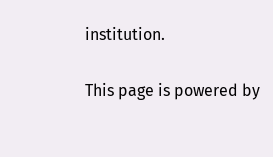institution.

This page is powered by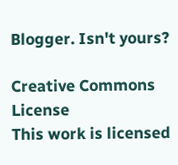Blogger. Isn't yours?

Creative Commons License
This work is licensed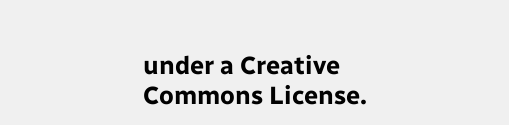under a Creative Commons License.